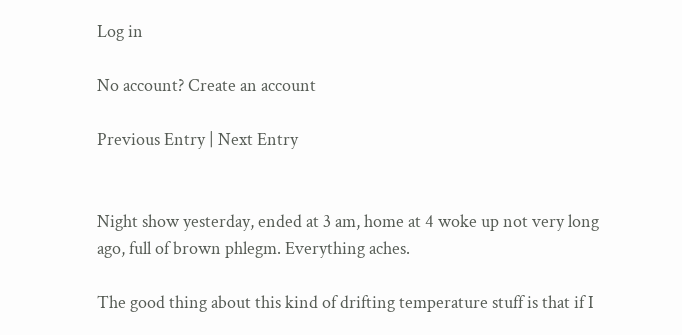Log in

No account? Create an account

Previous Entry | Next Entry


Night show yesterday, ended at 3 am, home at 4 woke up not very long ago, full of brown phlegm. Everything aches.

The good thing about this kind of drifting temperature stuff is that if I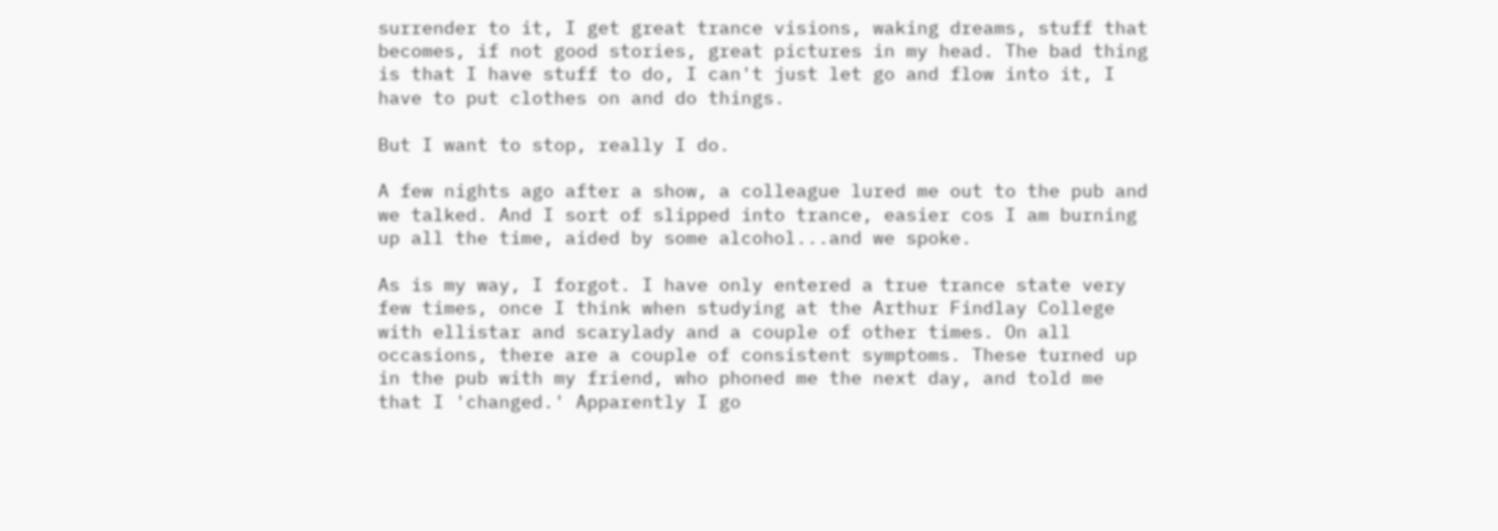surrender to it, I get great trance visions, waking dreams, stuff that becomes, if not good stories, great pictures in my head. The bad thing is that I have stuff to do, I can't just let go and flow into it, I have to put clothes on and do things.

But I want to stop, really I do.

A few nights ago after a show, a colleague lured me out to the pub and we talked. And I sort of slipped into trance, easier cos I am burning up all the time, aided by some alcohol...and we spoke.

As is my way, I forgot. I have only entered a true trance state very few times, once I think when studying at the Arthur Findlay College with ellistar and scarylady and a couple of other times. On all occasions, there are a couple of consistent symptoms. These turned up in the pub with my friend, who phoned me the next day, and told me that I 'changed.' Apparently I go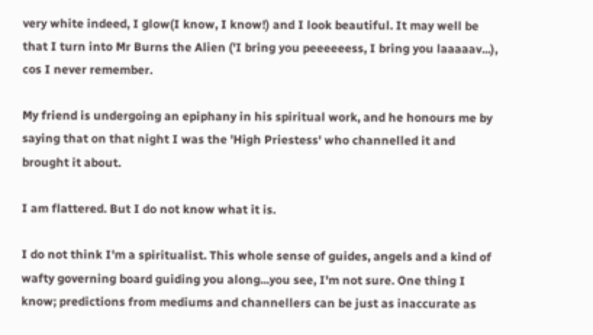very white indeed, I glow(I know, I know!) and I look beautiful. It may well be that I turn into Mr Burns the Alien ('I bring you peeeeeess, I bring you laaaaav...), cos I never remember.

My friend is undergoing an epiphany in his spiritual work, and he honours me by saying that on that night I was the 'High Priestess' who channelled it and brought it about.

I am flattered. But I do not know what it is.

I do not think I'm a spiritualist. This whole sense of guides, angels and a kind of wafty governing board guiding you along...you see, I'm not sure. One thing I know; predictions from mediums and channellers can be just as inaccurate as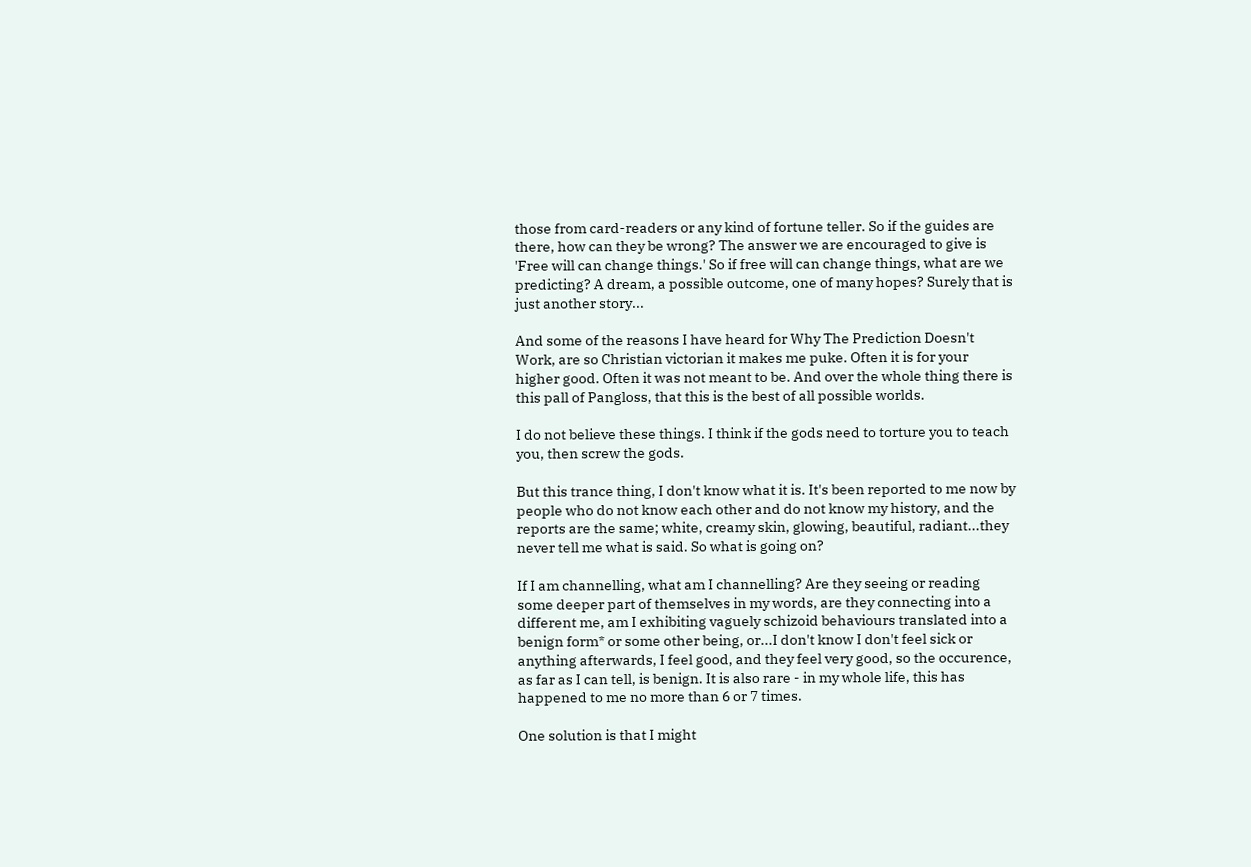those from card-readers or any kind of fortune teller. So if the guides are there, how can they be wrong? The answer we are encouraged to give is 'Free will can change things.' So if free will can change things, what are we predicting? A dream, a possible outcome, one of many hopes? Surely that is just another story...

And some of the reasons I have heard for Why The Prediction Doesn't Work, are so Christian victorian it makes me puke. Often it is for your higher good. Often it was not meant to be. And over the whole thing there is this pall of Pangloss, that this is the best of all possible worlds.

I do not believe these things. I think if the gods need to torture you to teach you, then screw the gods.

But this trance thing, I don't know what it is. It's been reported to me now by people who do not know each other and do not know my history, and the reports are the same; white, creamy skin, glowing, beautiful, radiant...they never tell me what is said. So what is going on?

If I am channelling, what am I channelling? Are they seeing or reading some deeper part of themselves in my words, are they connecting into a different me, am I exhibiting vaguely schizoid behaviours translated into a benign form* or some other being, or...I don't know I don't feel sick or anything afterwards, I feel good, and they feel very good, so the occurence, as far as I can tell, is benign. It is also rare - in my whole life, this has happened to me no more than 6 or 7 times.

One solution is that I might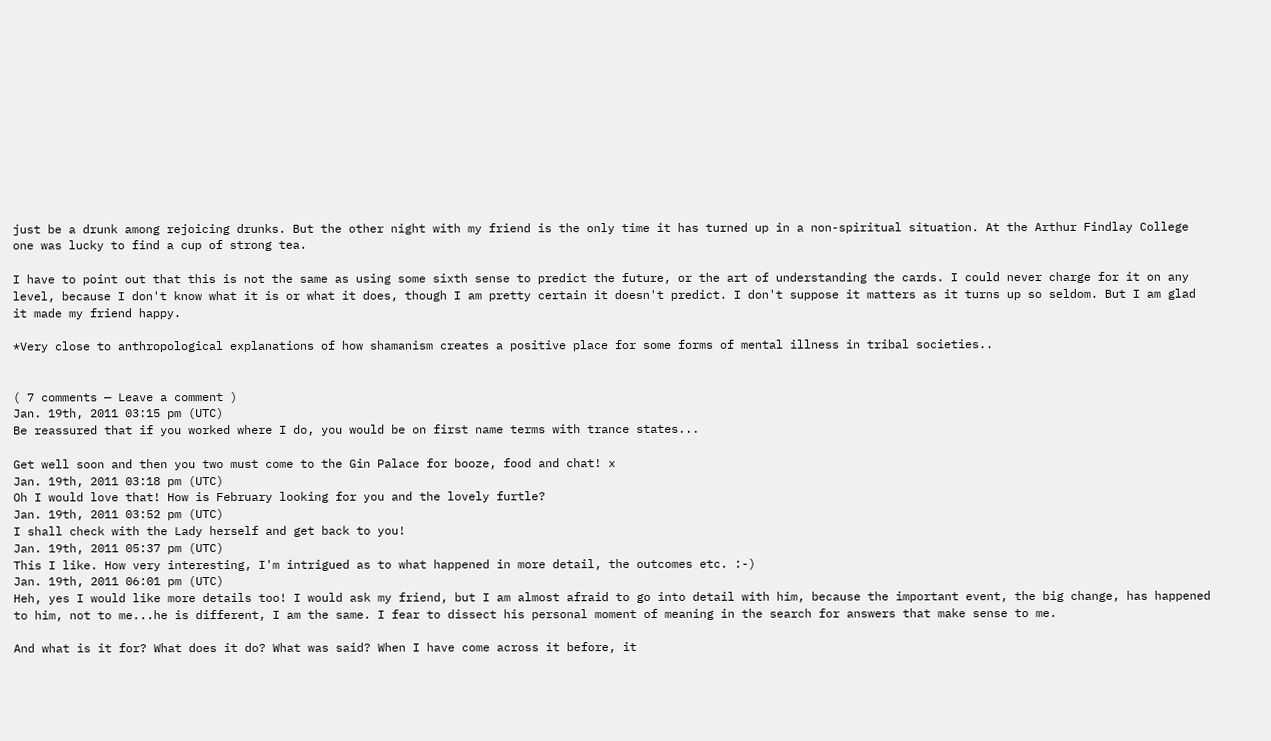just be a drunk among rejoicing drunks. But the other night with my friend is the only time it has turned up in a non-spiritual situation. At the Arthur Findlay College one was lucky to find a cup of strong tea.

I have to point out that this is not the same as using some sixth sense to predict the future, or the art of understanding the cards. I could never charge for it on any level, because I don't know what it is or what it does, though I am pretty certain it doesn't predict. I don't suppose it matters as it turns up so seldom. But I am glad it made my friend happy.

*Very close to anthropological explanations of how shamanism creates a positive place for some forms of mental illness in tribal societies..


( 7 comments — Leave a comment )
Jan. 19th, 2011 03:15 pm (UTC)
Be reassured that if you worked where I do, you would be on first name terms with trance states...

Get well soon and then you two must come to the Gin Palace for booze, food and chat! x
Jan. 19th, 2011 03:18 pm (UTC)
Oh I would love that! How is February looking for you and the lovely furtle?
Jan. 19th, 2011 03:52 pm (UTC)
I shall check with the Lady herself and get back to you!
Jan. 19th, 2011 05:37 pm (UTC)
This I like. How very interesting, I'm intrigued as to what happened in more detail, the outcomes etc. :-)
Jan. 19th, 2011 06:01 pm (UTC)
Heh, yes I would like more details too! I would ask my friend, but I am almost afraid to go into detail with him, because the important event, the big change, has happened to him, not to me...he is different, I am the same. I fear to dissect his personal moment of meaning in the search for answers that make sense to me.

And what is it for? What does it do? What was said? When I have come across it before, it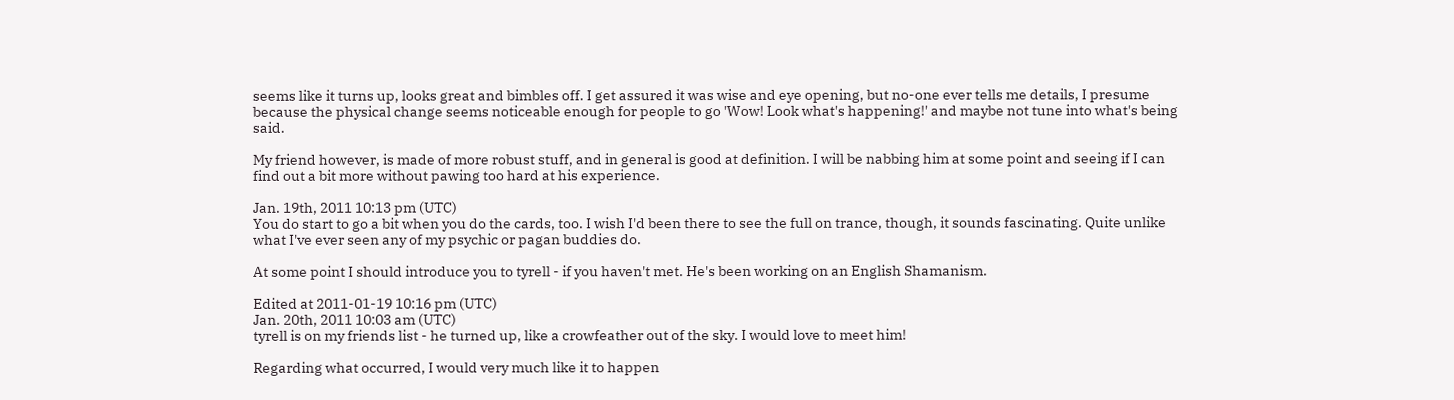seems like it turns up, looks great and bimbles off. I get assured it was wise and eye opening, but no-one ever tells me details, I presume because the physical change seems noticeable enough for people to go 'Wow! Look what's happening!' and maybe not tune into what's being said.

My friend however, is made of more robust stuff, and in general is good at definition. I will be nabbing him at some point and seeing if I can find out a bit more without pawing too hard at his experience.

Jan. 19th, 2011 10:13 pm (UTC)
You do start to go a bit when you do the cards, too. I wish I'd been there to see the full on trance, though, it sounds fascinating. Quite unlike what I've ever seen any of my psychic or pagan buddies do.

At some point I should introduce you to tyrell - if you haven't met. He's been working on an English Shamanism.

Edited at 2011-01-19 10:16 pm (UTC)
Jan. 20th, 2011 10:03 am (UTC)
tyrell is on my friends list - he turned up, like a crowfeather out of the sky. I would love to meet him!

Regarding what occurred, I would very much like it to happen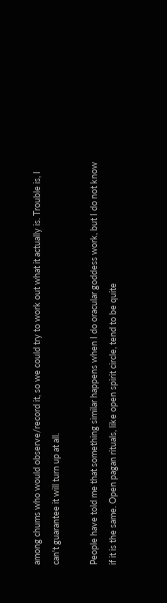among chums who would observe/record it, so we could try to work out what it actually is. Trouble is, I can't guarantee it will turn up at all.

People have told me that something similar happens when I do oracular goddess work, but I do not know if it is the same. Open pagan rituals, like open spirit circle, tend to be quite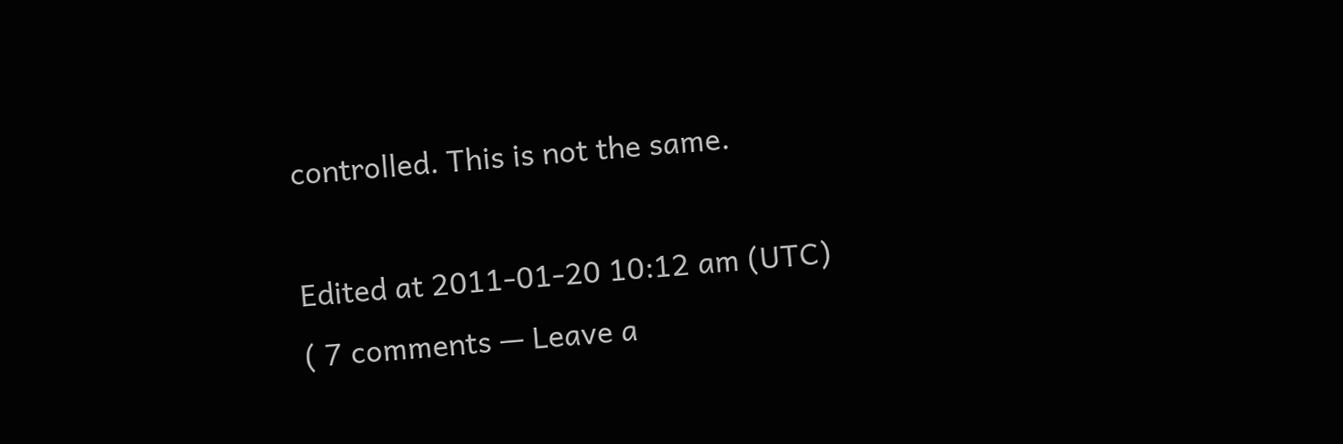controlled. This is not the same.

Edited at 2011-01-20 10:12 am (UTC)
( 7 comments — Leave a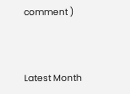comment )



Latest Month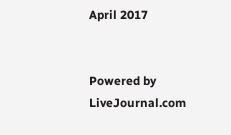April 2017


Powered by LiveJournal.com